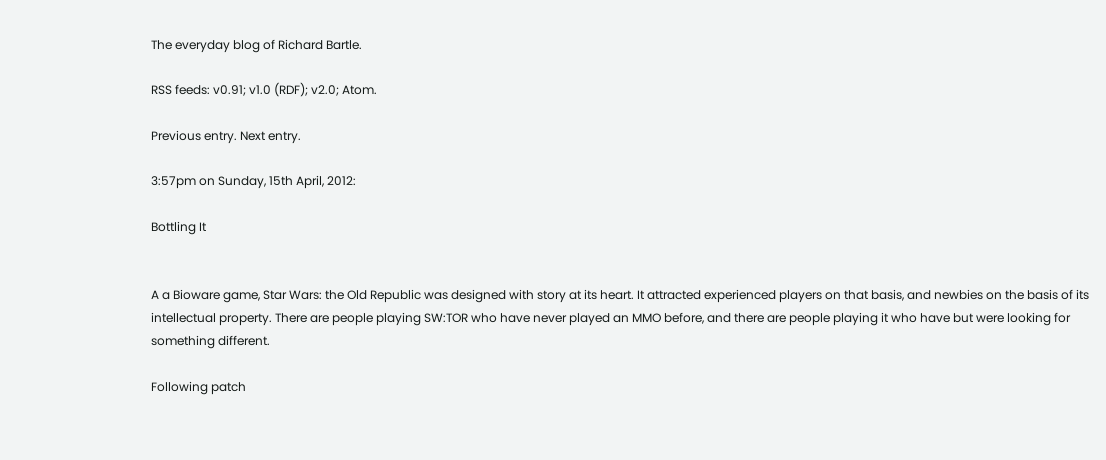The everyday blog of Richard Bartle.

RSS feeds: v0.91; v1.0 (RDF); v2.0; Atom.

Previous entry. Next entry.

3:57pm on Sunday, 15th April, 2012:

Bottling It


A a Bioware game, Star Wars: the Old Republic was designed with story at its heart. It attracted experienced players on that basis, and newbies on the basis of its intellectual property. There are people playing SW:TOR who have never played an MMO before, and there are people playing it who have but were looking for something different.

Following patch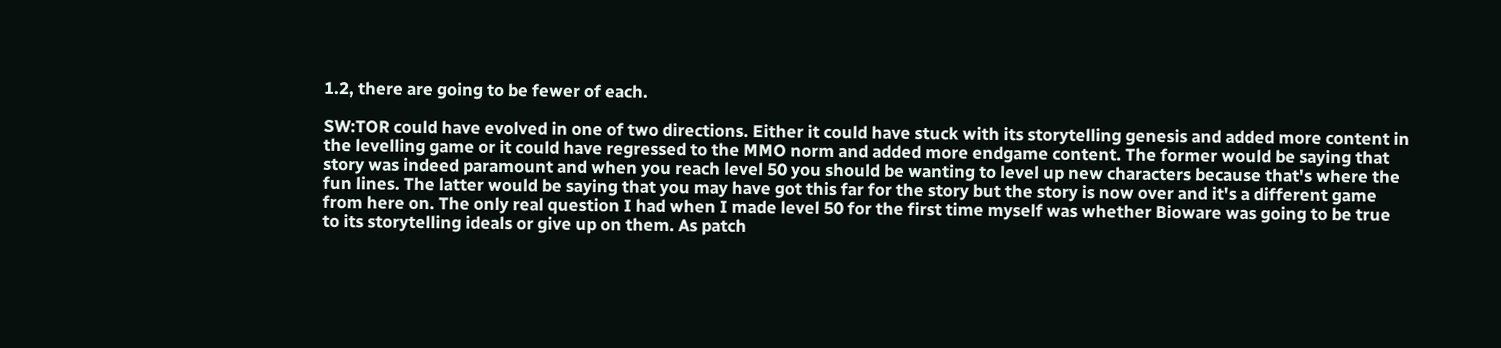1.2, there are going to be fewer of each.

SW:TOR could have evolved in one of two directions. Either it could have stuck with its storytelling genesis and added more content in the levelling game or it could have regressed to the MMO norm and added more endgame content. The former would be saying that story was indeed paramount and when you reach level 50 you should be wanting to level up new characters because that's where the fun lines. The latter would be saying that you may have got this far for the story but the story is now over and it's a different game from here on. The only real question I had when I made level 50 for the first time myself was whether Bioware was going to be true to its storytelling ideals or give up on them. As patch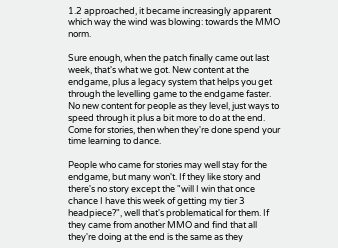1.2 approached, it became increasingly apparent which way the wind was blowing: towards the MMO norm.

Sure enough, when the patch finally came out last week, that's what we got. New content at the endgame, plus a legacy system that helps you get through the levelling game to the endgame faster. No new content for people as they level, just ways to speed through it plus a bit more to do at the end. Come for stories, then when they're done spend your time learning to dance.

People who came for stories may well stay for the endgame, but many won't. If they like story and there's no story except the "will I win that once chance I have this week of getting my tier 3 headpiece?", well that's problematical for them. If they came from another MMO and find that all they're doing at the end is the same as they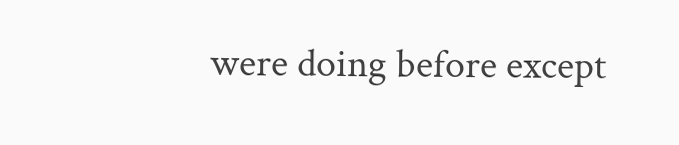were doing before except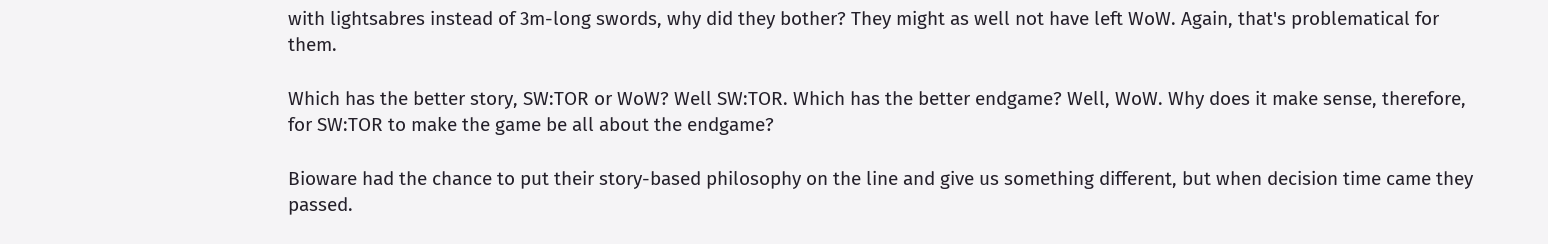with lightsabres instead of 3m-long swords, why did they bother? They might as well not have left WoW. Again, that's problematical for them.

Which has the better story, SW:TOR or WoW? Well SW:TOR. Which has the better endgame? Well, WoW. Why does it make sense, therefore, for SW:TOR to make the game be all about the endgame?

Bioware had the chance to put their story-based philosophy on the line and give us something different, but when decision time came they passed.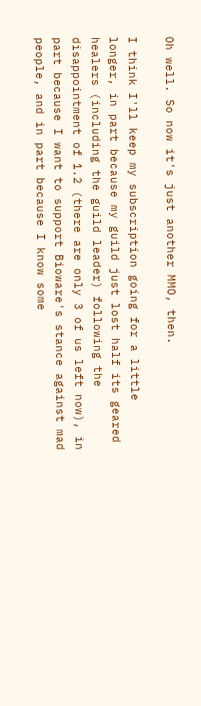Oh well. So now it's just another MMO, then.

I think I'll keep my subscription going for a little longer, in part because my guild just lost half its geared healers (including the guild leader) following the disappointment of 1.2 (there are only 3 of us left now), in part because I want to support Bioware's stance against mad people, and in part because I know some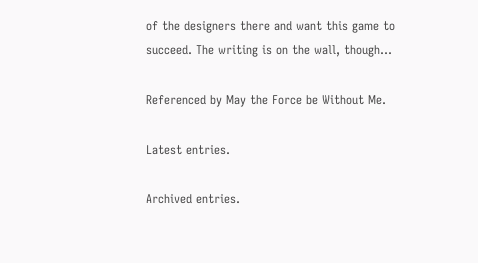of the designers there and want this game to succeed. The writing is on the wall, though...

Referenced by May the Force be Without Me.

Latest entries.

Archived entries.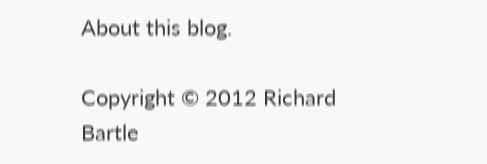About this blog.

Copyright © 2012 Richard Bartle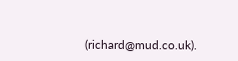(richard@mud.co.uk).